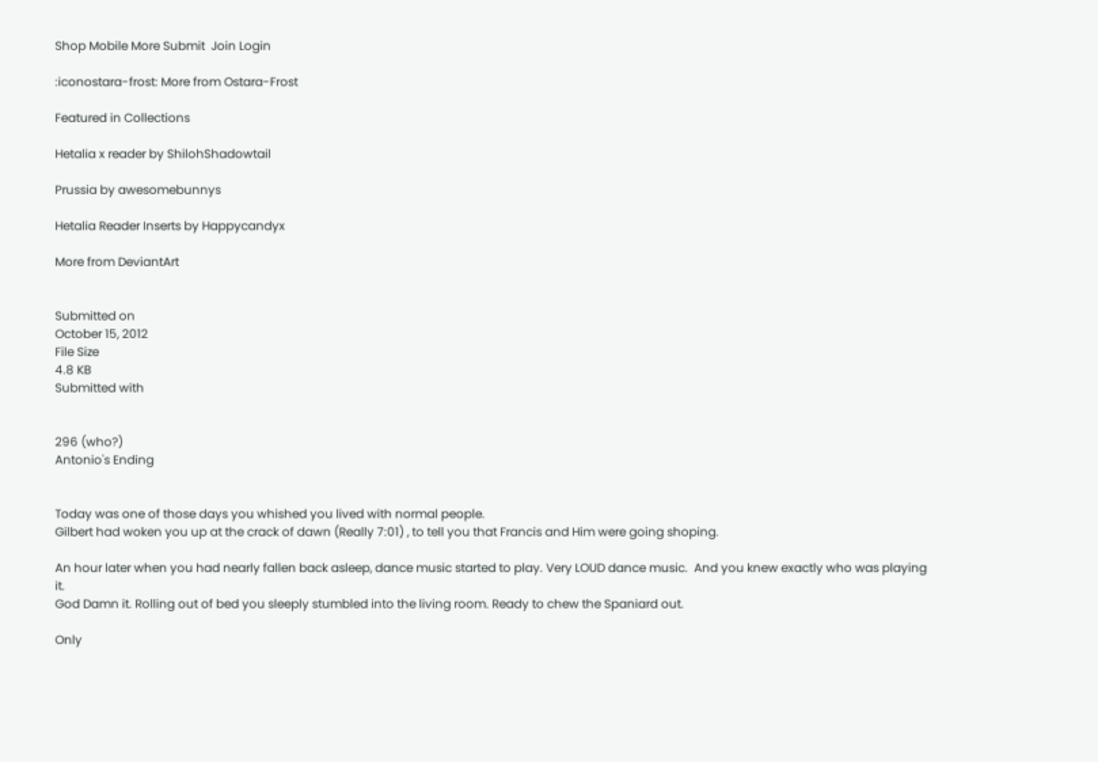Shop Mobile More Submit  Join Login

:iconostara-frost: More from Ostara-Frost

Featured in Collections

Hetalia x reader by ShilohShadowtail

Prussia by awesomebunnys

Hetalia Reader Inserts by Happycandyx

More from DeviantArt


Submitted on
October 15, 2012
File Size
4.8 KB
Submitted with


296 (who?)
Antonio's Ending


Today was one of those days you whished you lived with normal people.
Gilbert had woken you up at the crack of dawn (Really 7:01) , to tell you that Francis and Him were going shoping.

An hour later when you had nearly fallen back asleep, dance music started to play. Very LOUD dance music.  And you knew exactly who was playing it.
God Damn it. Rolling out of bed you sleeply stumbled into the living room. Ready to chew the Spaniard out.

Only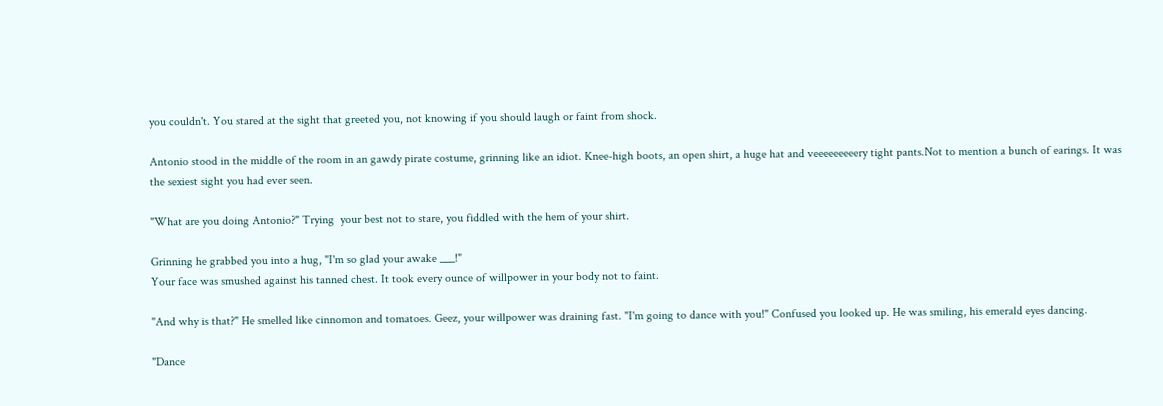you couldn't. You stared at the sight that greeted you, not knowing if you should laugh or faint from shock.

Antonio stood in the middle of the room in an gawdy pirate costume, grinning like an idiot. Knee-high boots, an open shirt, a huge hat and veeeeeeeeery tight pants.Not to mention a bunch of earings. It was the sexiest sight you had ever seen.

"What are you doing Antonio?" Trying  your best not to stare, you fiddled with the hem of your shirt.

Grinning he grabbed you into a hug, "I'm so glad your awake ___!"
Your face was smushed against his tanned chest. It took every ounce of willpower in your body not to faint.

"And why is that?" He smelled like cinnomon and tomatoes. Geez, your willpower was draining fast. "I'm going to dance with you!" Confused you looked up. He was smiling, his emerald eyes dancing.

"Dance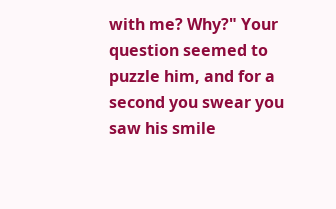with me? Why?" Your question seemed to puzzle him, and for a second you swear you saw his smile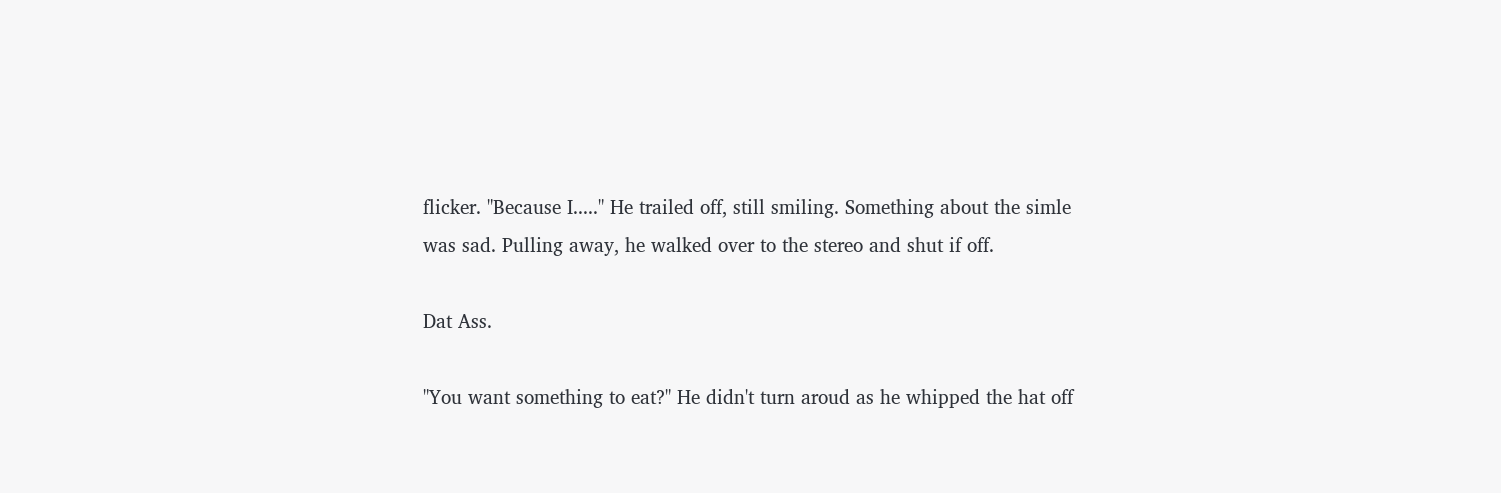flicker. "Because I....." He trailed off, still smiling. Something about the simle was sad. Pulling away, he walked over to the stereo and shut if off.

Dat Ass.

"You want something to eat?" He didn't turn aroud as he whipped the hat off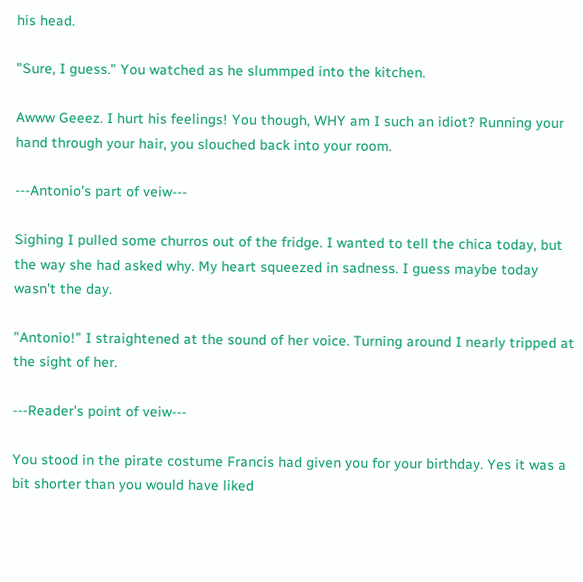his head.

"Sure, I guess." You watched as he slummped into the kitchen.

Awww Geeez. I hurt his feelings! You though, WHY am I such an idiot? Running your hand through your hair, you slouched back into your room.

---Antonio's part of veiw---

Sighing I pulled some churros out of the fridge. I wanted to tell the chica today, but the way she had asked why. My heart squeezed in sadness. I guess maybe today wasn't the day.

"Antonio!" I straightened at the sound of her voice. Turning around I nearly tripped at the sight of her.

---Reader's point of veiw---

You stood in the pirate costume Francis had given you for your birthday. Yes it was a bit shorter than you would have liked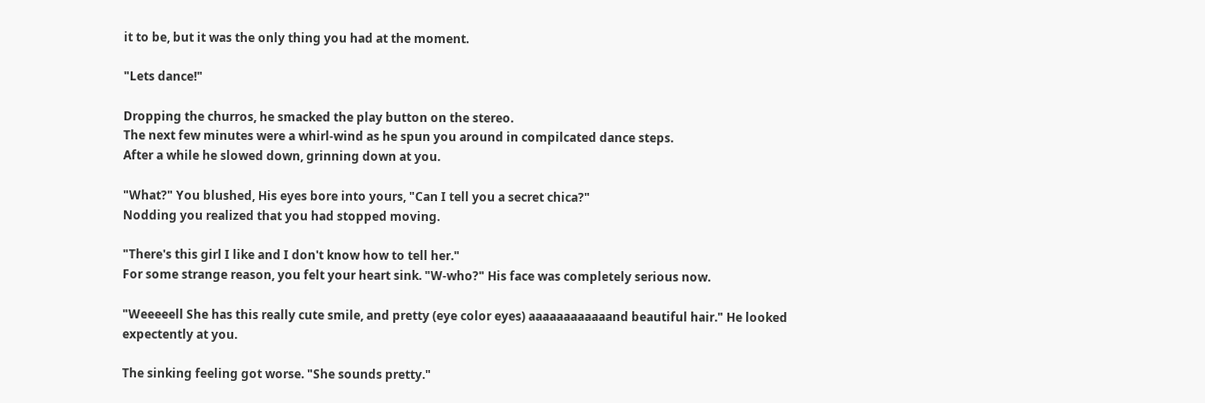it to be, but it was the only thing you had at the moment.

"Lets dance!"

Dropping the churros, he smacked the play button on the stereo.
The next few minutes were a whirl-wind as he spun you around in compilcated dance steps.
After a while he slowed down, grinning down at you.

"What?" You blushed, His eyes bore into yours, "Can I tell you a secret chica?"
Nodding you realized that you had stopped moving.

"There's this girl I like and I don't know how to tell her."
For some strange reason, you felt your heart sink. "W-who?" His face was completely serious now.

"Weeeeell She has this really cute smile, and pretty (eye color eyes) aaaaaaaaaaaand beautiful hair." He looked expectently at you.

The sinking feeling got worse. "She sounds pretty."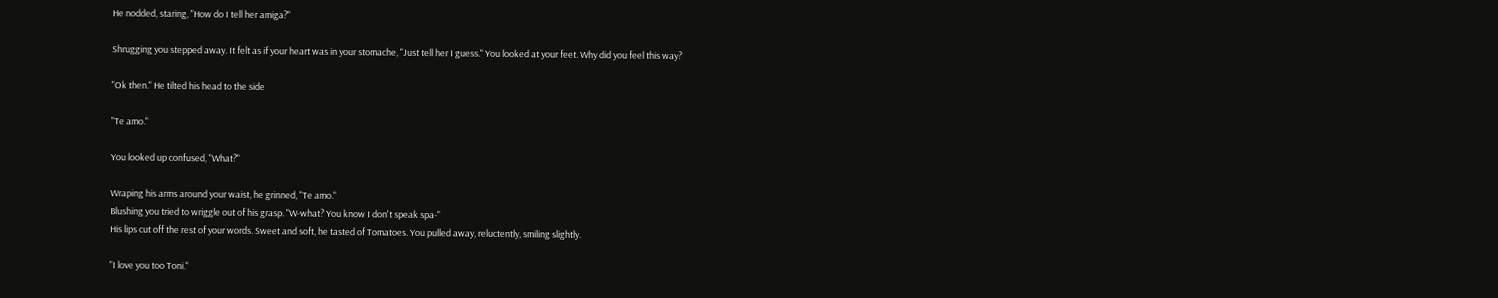He nodded, staring, "How do I tell her amiga?"

Shrugging you stepped away. It felt as if your heart was in your stomache, "Just tell her I guess." You looked at your feet. Why did you feel this way?

"Ok then." He tilted his head to the side

"Te amo."

You looked up confused, "What?"

Wraping his arms around your waist, he grinned, "Te amo."
Blushing you tried to wriggle out of his grasp. "W-what? You know I don't speak spa-"
His lips cut off the rest of your words. Sweet and soft, he tasted of Tomatoes. You pulled away, reluctently, smiling slightly.

"I love you too Toni."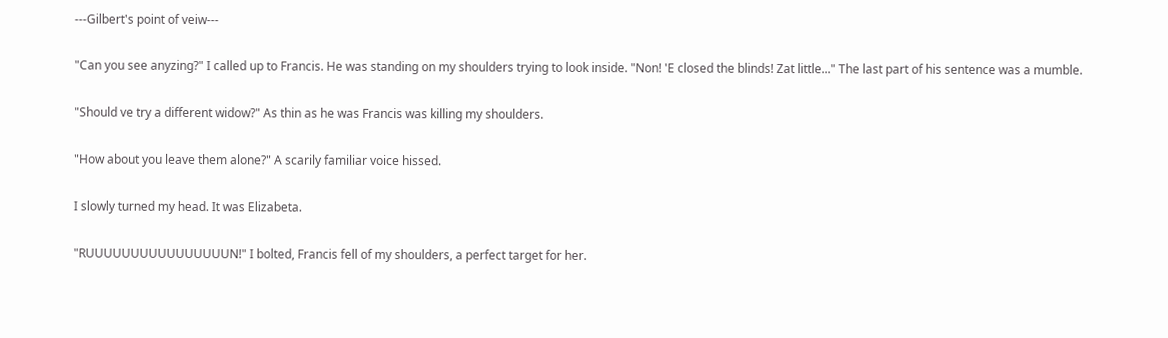---Gilbert's point of veiw---

"Can you see anyzing?" I called up to Francis. He was standing on my shoulders trying to look inside. "Non! 'E closed the blinds! Zat little..." The last part of his sentence was a mumble.

"Should ve try a different widow?" As thin as he was Francis was killing my shoulders.

"How about you leave them alone?" A scarily familiar voice hissed.

I slowly turned my head. It was Elizabeta.

"RUUUUUUUUUUUUUUUUN!" I bolted, Francis fell of my shoulders, a perfect target for her.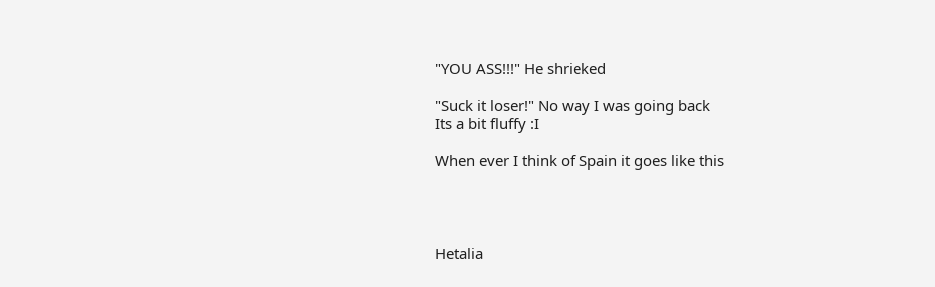"YOU ASS!!!" He shrieked

"Suck it loser!" No way I was going back
Its a bit fluffy :I

When ever I think of Spain it goes like this




Hetalia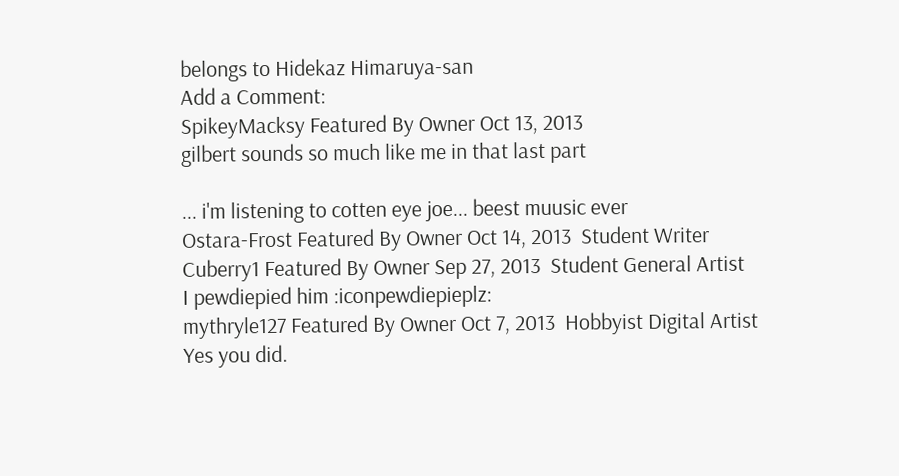belongs to Hidekaz Himaruya-san
Add a Comment:
SpikeyMacksy Featured By Owner Oct 13, 2013
gilbert sounds so much like me in that last part

... i'm listening to cotten eye joe... beest muusic ever
Ostara-Frost Featured By Owner Oct 14, 2013  Student Writer
Cuberry1 Featured By Owner Sep 27, 2013  Student General Artist
I pewdiepied him :iconpewdiepieplz:
mythryle127 Featured By Owner Oct 7, 2013  Hobbyist Digital Artist
Yes you did.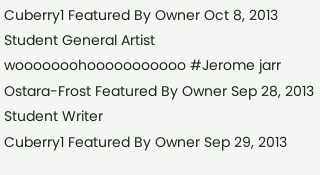Cuberry1 Featured By Owner Oct 8, 2013  Student General Artist
wooooooohooooooooooo #Jerome jarr
Ostara-Frost Featured By Owner Sep 28, 2013  Student Writer
Cuberry1 Featured By Owner Sep 29, 2013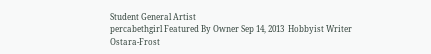Student General Artist
percabethgirl Featured By Owner Sep 14, 2013  Hobbyist Writer
Ostara-Frost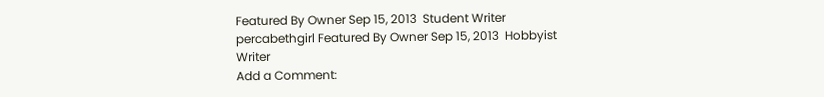Featured By Owner Sep 15, 2013  Student Writer
percabethgirl Featured By Owner Sep 15, 2013  Hobbyist Writer
Add a Comment: